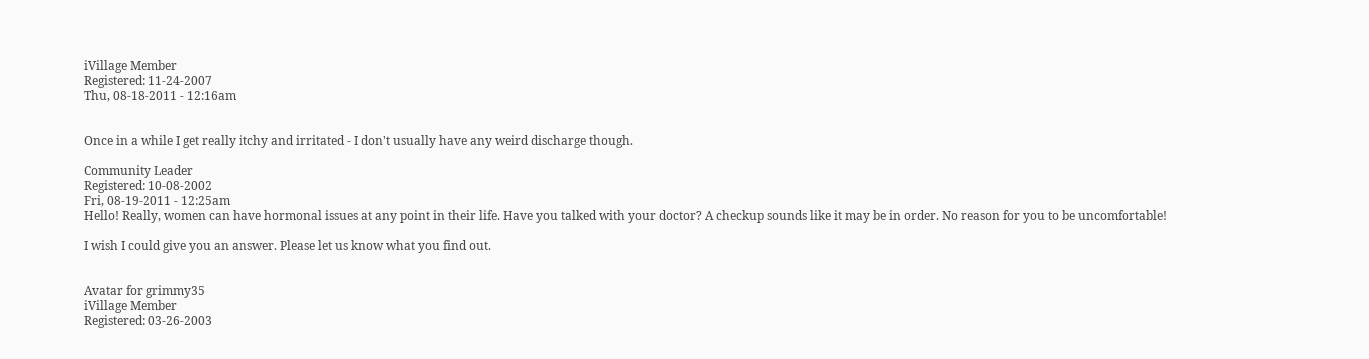iVillage Member
Registered: 11-24-2007
Thu, 08-18-2011 - 12:16am


Once in a while I get really itchy and irritated - I don't usually have any weird discharge though.

Community Leader
Registered: 10-08-2002
Fri, 08-19-2011 - 12:25am
Hello! Really, women can have hormonal issues at any point in their life. Have you talked with your doctor? A checkup sounds like it may be in order. No reason for you to be uncomfortable!

I wish I could give you an answer. Please let us know what you find out.


Avatar for grimmy35
iVillage Member
Registered: 03-26-2003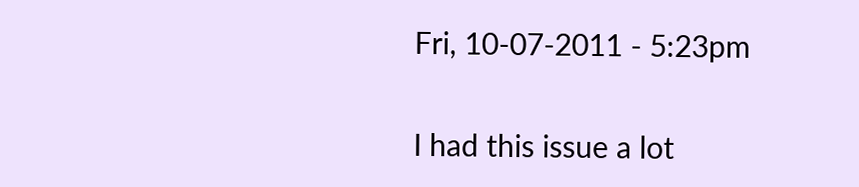Fri, 10-07-2011 - 5:23pm

I had this issue a lot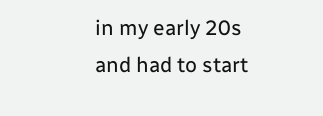in my early 20s and had to start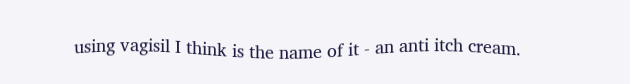using vagisil I think is the name of it - an anti itch cream.